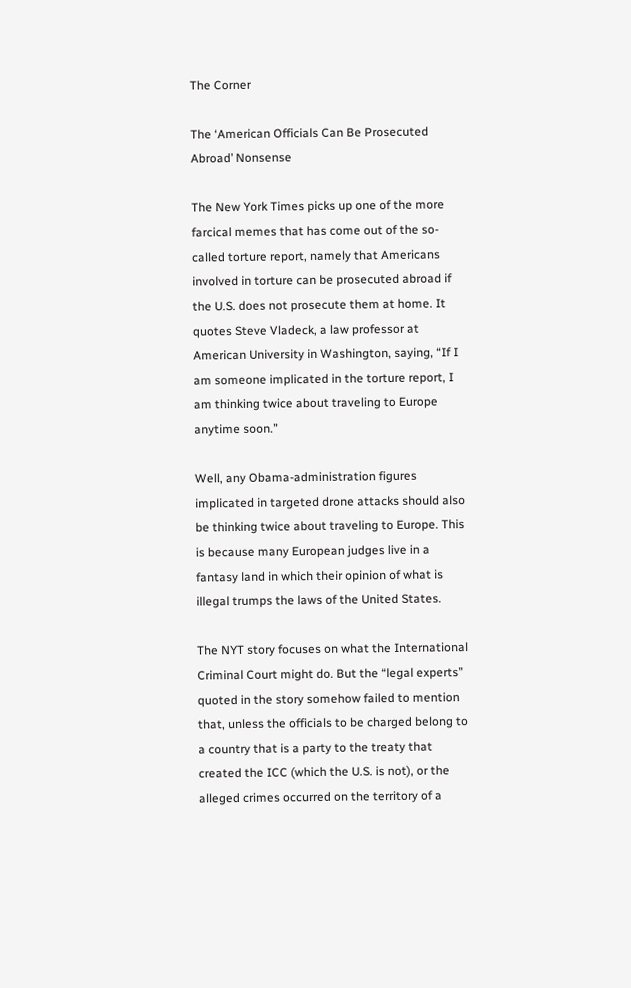The Corner

The ‘American Officials Can Be Prosecuted Abroad’ Nonsense

The New York Times picks up one of the more farcical memes that has come out of the so-called torture report, namely that Americans involved in torture can be prosecuted abroad if the U.S. does not prosecute them at home. It quotes Steve Vladeck, a law professor at American University in Washington, saying, “If I am someone implicated in the torture report, I am thinking twice about traveling to Europe anytime soon.”

Well, any Obama-administration figures implicated in targeted drone attacks should also be thinking twice about traveling to Europe. This is because many European judges live in a fantasy land in which their opinion of what is illegal trumps the laws of the United States.

The NYT story focuses on what the International Criminal Court might do. But the “legal experts” quoted in the story somehow failed to mention that, unless the officials to be charged belong to a country that is a party to the treaty that created the ICC (which the U.S. is not), or the alleged crimes occurred on the territory of a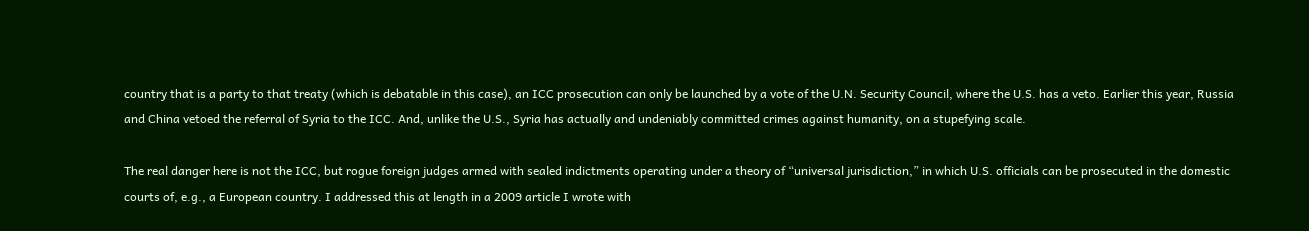country that is a party to that treaty (which is debatable in this case), an ICC prosecution can only be launched by a vote of the U.N. Security Council, where the U.S. has a veto. Earlier this year, Russia and China vetoed the referral of Syria to the ICC. And, unlike the U.S., Syria has actually and undeniably committed crimes against humanity, on a stupefying scale.

The real danger here is not the ICC, but rogue foreign judges armed with sealed indictments operating under a theory of “universal jurisdiction,” in which U.S. officials can be prosecuted in the domestic courts of, e.g., a European country. I addressed this at length in a 2009 article I wrote with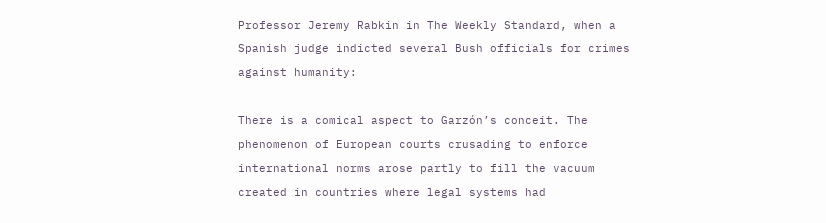Professor Jeremy Rabkin in The Weekly Standard, when a Spanish judge indicted several Bush officials for crimes against humanity:

There is a comical aspect to Garzón’s conceit. The phenomenon of European courts crusading to enforce international norms arose partly to fill the vacuum created in countries where legal systems had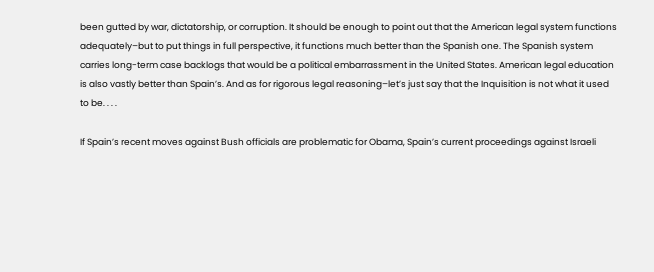been gutted by war, dictatorship, or corruption. It should be enough to point out that the American legal system functions adequately–but to put things in full perspective, it functions much better than the Spanish one. The Spanish system carries long-term case backlogs that would be a political embarrassment in the United States. American legal education is also vastly better than Spain’s. And as for rigorous legal reasoning–let’s just say that the Inquisition is not what it used to be. . . .

If Spain’s recent moves against Bush officials are problematic for Obama, Spain’s current proceedings against Israeli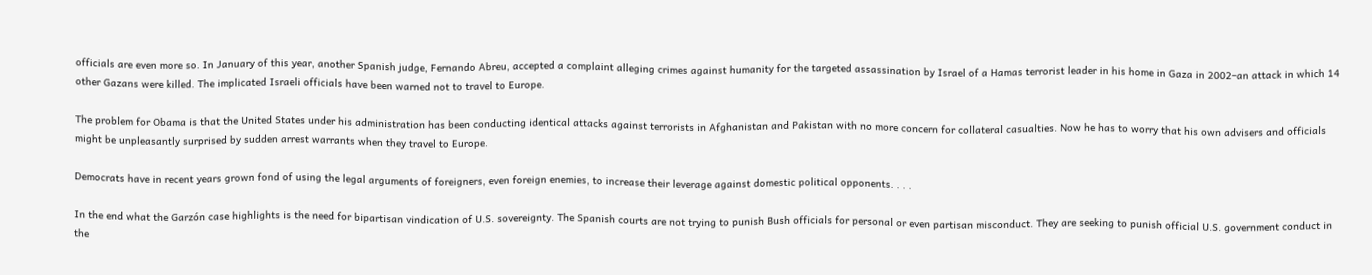officials are even more so. In January of this year, another Spanish judge, Fernando Abreu, accepted a complaint alleging crimes against humanity for the targeted assassination by Israel of a Hamas terrorist leader in his home in Gaza in 2002–an attack in which 14 other Gazans were killed. The implicated Israeli officials have been warned not to travel to Europe.

The problem for Obama is that the United States under his administration has been conducting identical attacks against terrorists in Afghanistan and Pakistan with no more concern for collateral casualties. Now he has to worry that his own advisers and officials might be unpleasantly surprised by sudden arrest warrants when they travel to Europe.

Democrats have in recent years grown fond of using the legal arguments of foreigners, even foreign enemies, to increase their leverage against domestic political opponents. . . .

In the end what the Garzón case highlights is the need for bipartisan vindication of U.S. sovereignty. The Spanish courts are not trying to punish Bush officials for personal or even partisan misconduct. They are seeking to punish official U.S. government conduct in the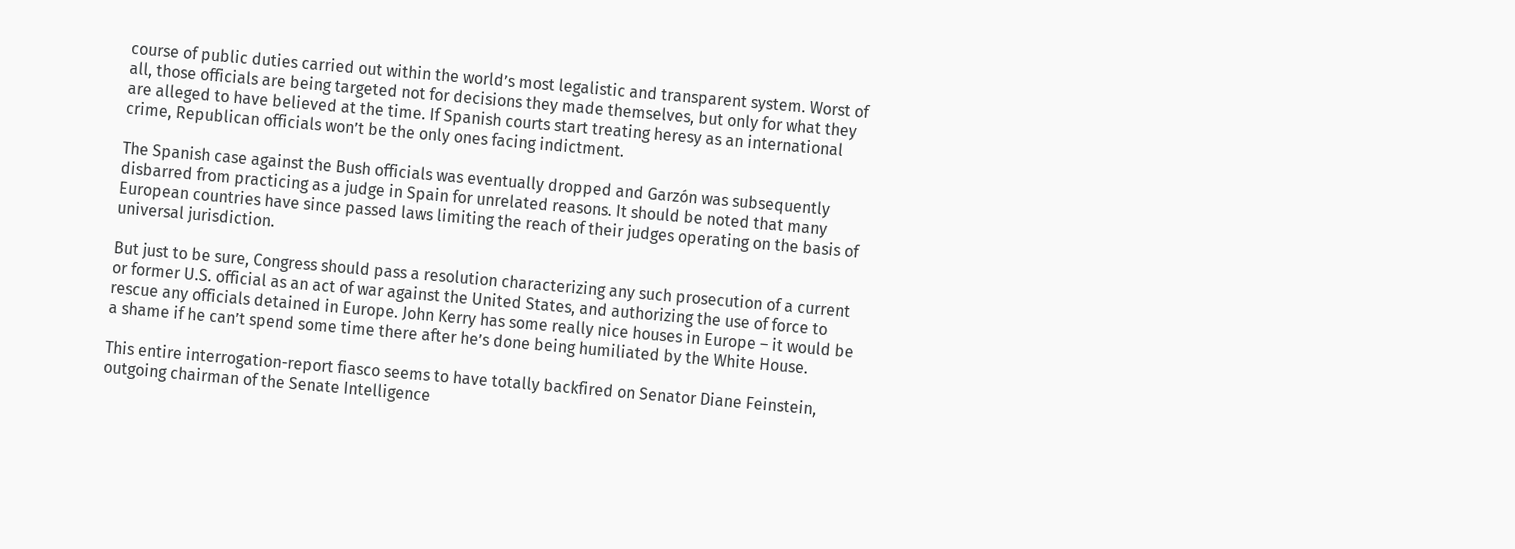course of public duties carried out within the world’s most legalistic and transparent system. Worst of all, those officials are being targeted not for decisions they made themselves, but only for what they are alleged to have believed at the time. If Spanish courts start treating heresy as an international crime, Republican officials won’t be the only ones facing indictment.

The Spanish case against the Bush officials was eventually dropped and Garzón was subsequently disbarred from practicing as a judge in Spain for unrelated reasons. It should be noted that many European countries have since passed laws limiting the reach of their judges operating on the basis of universal jurisdiction.

But just to be sure, Congress should pass a resolution characterizing any such prosecution of a current or former U.S. official as an act of war against the United States, and authorizing the use of force to rescue any officials detained in Europe. John Kerry has some really nice houses in Europe – it would be a shame if he can’t spend some time there after he’s done being humiliated by the White House.

This entire interrogation-report fiasco seems to have totally backfired on Senator Diane Feinstein, outgoing chairman of the Senate Intelligence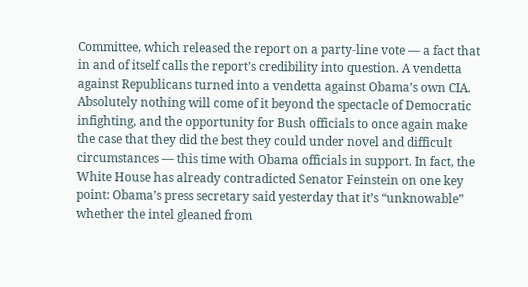Committee, which released the report on a party-line vote — a fact that in and of itself calls the report’s credibility into question. A vendetta against Republicans turned into a vendetta against Obama’s own CIA. Absolutely nothing will come of it beyond the spectacle of Democratic infighting, and the opportunity for Bush officials to once again make the case that they did the best they could under novel and difficult circumstances — this time with Obama officials in support. In fact, the White House has already contradicted Senator Feinstein on one key point: Obama’s press secretary said yesterday that it’s “unknowable” whether the intel gleaned from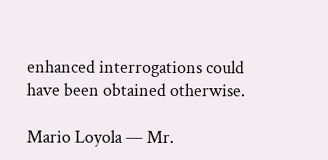enhanced interrogations could have been obtained otherwise.

Mario Loyola — Mr.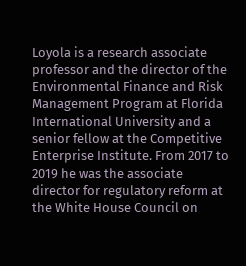Loyola is a research associate professor and the director of the Environmental Finance and Risk Management Program at Florida International University and a senior fellow at the Competitive Enterprise Institute. From 2017 to 2019 he was the associate director for regulatory reform at the White House Council on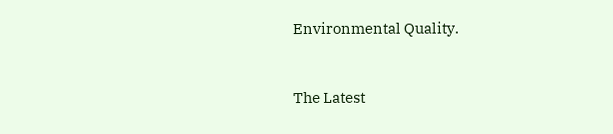Environmental Quality.


The Latest